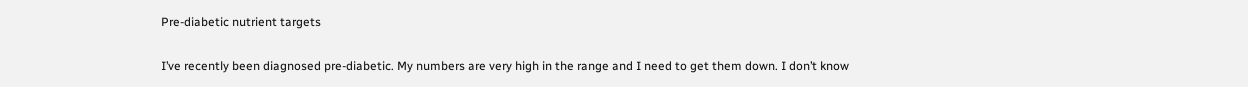Pre-diabetic nutrient targets

I’ve recently been diagnosed pre-diabetic. My numbers are very high in the range and I need to get them down. I don’t know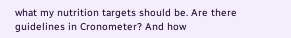what my nutrition targets should be. Are there guidelines in Cronometer? And how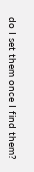do I set them once I find them?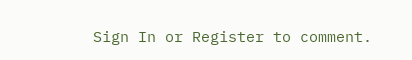Sign In or Register to comment.